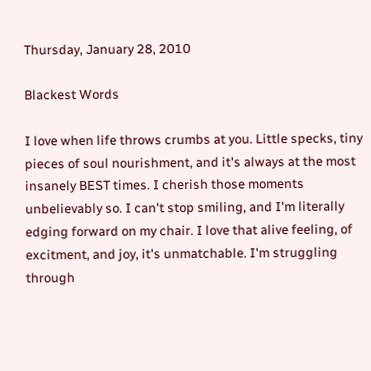Thursday, January 28, 2010

Blackest Words

I love when life throws crumbs at you. Little specks, tiny pieces of soul nourishment, and it's always at the most insanely BEST times. I cherish those moments unbelievably so. I can't stop smiling, and I'm literally edging forward on my chair. I love that alive feeling, of excitment, and joy, it's unmatchable. I'm struggling through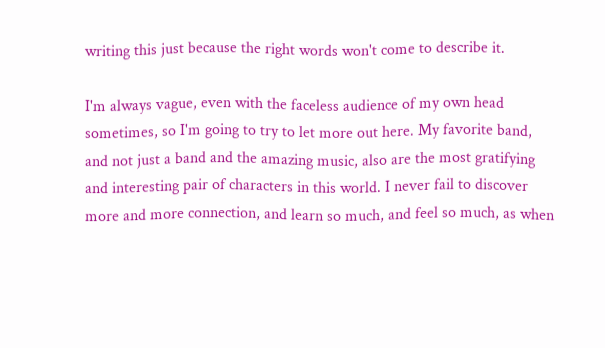writing this just because the right words won't come to describe it.

I'm always vague, even with the faceless audience of my own head sometimes, so I'm going to try to let more out here. My favorite band, and not just a band and the amazing music, also are the most gratifying and interesting pair of characters in this world. I never fail to discover more and more connection, and learn so much, and feel so much, as when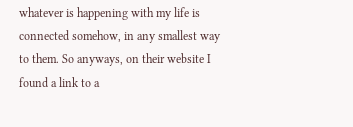whatever is happening with my life is connected somehow, in any smallest way to them. So anyways, on their website I found a link to a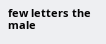few letters the male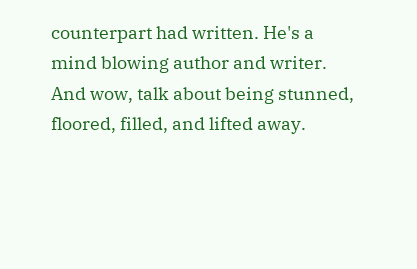counterpart had written. He's a mind blowing author and writer. And wow, talk about being stunned, floored, filled, and lifted away.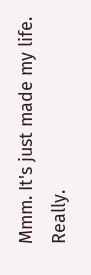Mmm. It's just made my life. Really.